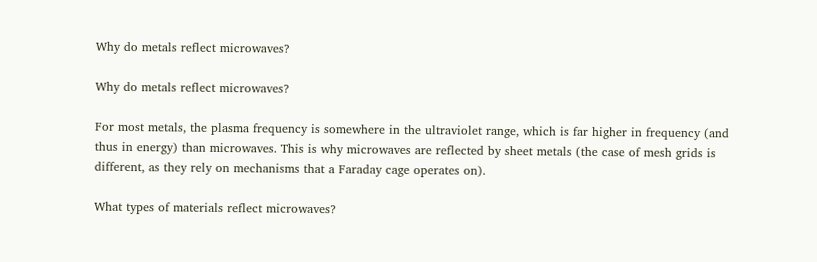Why do metals reflect microwaves?

Why do metals reflect microwaves?

For most metals, the plasma frequency is somewhere in the ultraviolet range, which is far higher in frequency (and thus in energy) than microwaves. This is why microwaves are reflected by sheet metals (the case of mesh grids is different, as they rely on mechanisms that a Faraday cage operates on).

What types of materials reflect microwaves?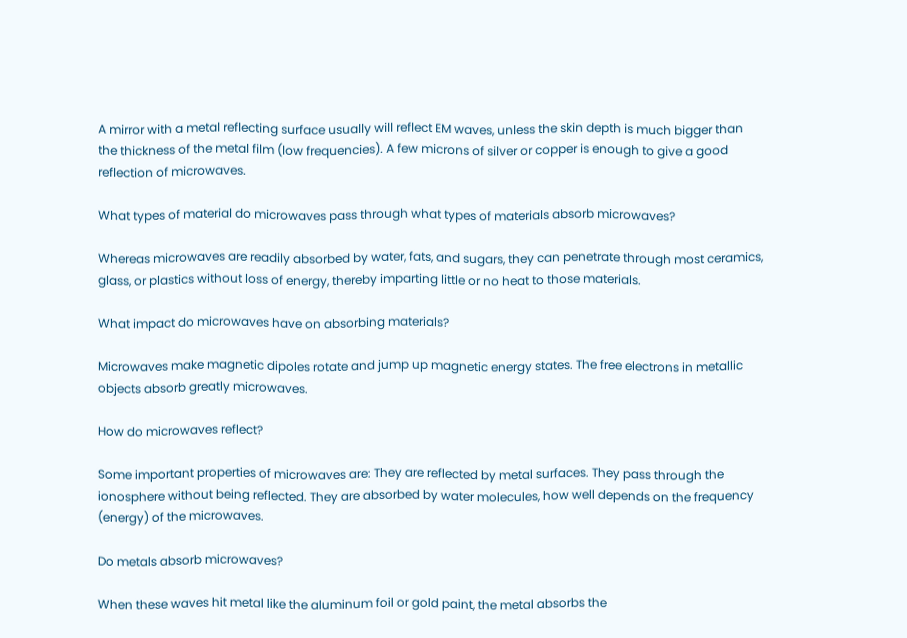A mirror with a metal reflecting surface usually will reflect EM waves, unless the skin depth is much bigger than the thickness of the metal film (low frequencies). A few microns of silver or copper is enough to give a good reflection of microwaves.

What types of material do microwaves pass through what types of materials absorb microwaves?

Whereas microwaves are readily absorbed by water, fats, and sugars, they can penetrate through most ceramics, glass, or plastics without loss of energy, thereby imparting little or no heat to those materials.

What impact do microwaves have on absorbing materials?

Microwaves make magnetic dipoles rotate and jump up magnetic energy states. The free electrons in metallic objects absorb greatly microwaves.

How do microwaves reflect?

Some important properties of microwaves are: They are reflected by metal surfaces. They pass through the ionosphere without being reflected. They are absorbed by water molecules, how well depends on the frequency (energy) of the microwaves.

Do metals absorb microwaves?

When these waves hit metal like the aluminum foil or gold paint, the metal absorbs the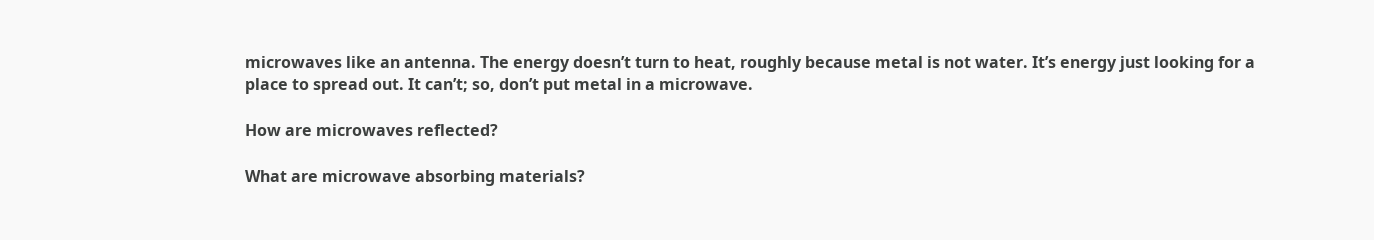microwaves like an antenna. The energy doesn’t turn to heat, roughly because metal is not water. It’s energy just looking for a place to spread out. It can’t; so, don’t put metal in a microwave.

How are microwaves reflected?

What are microwave absorbing materials?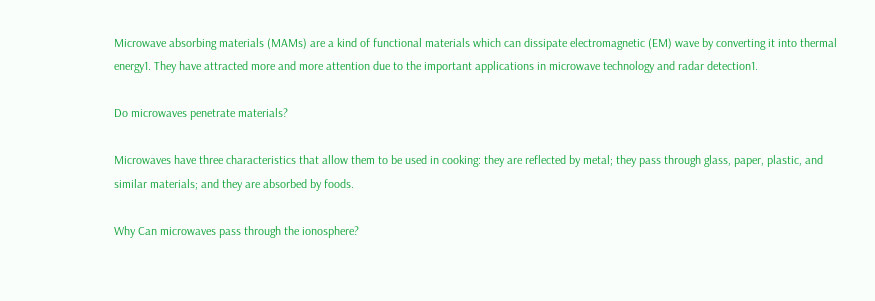Microwave absorbing materials (MAMs) are a kind of functional materials which can dissipate electromagnetic (EM) wave by converting it into thermal energy1. They have attracted more and more attention due to the important applications in microwave technology and radar detection1.

Do microwaves penetrate materials?

Microwaves have three characteristics that allow them to be used in cooking: they are reflected by metal; they pass through glass, paper, plastic, and similar materials; and they are absorbed by foods.

Why Can microwaves pass through the ionosphere?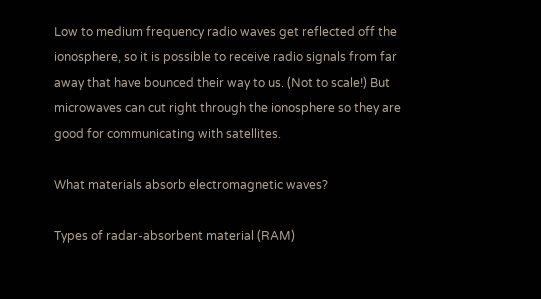Low to medium frequency radio waves get reflected off the ionosphere, so it is possible to receive radio signals from far away that have bounced their way to us. (Not to scale!) But microwaves can cut right through the ionosphere so they are good for communicating with satellites.

What materials absorb electromagnetic waves?

Types of radar-absorbent material (RAM)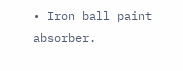• Iron ball paint absorber.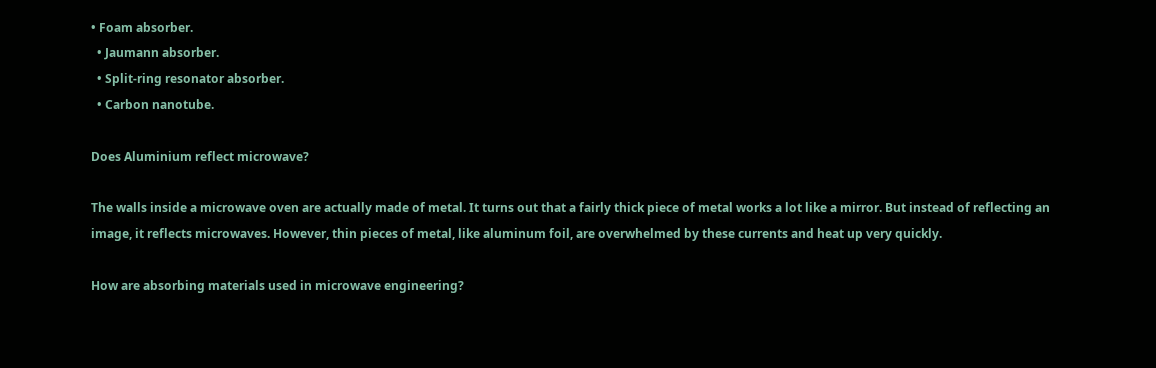• Foam absorber.
  • Jaumann absorber.
  • Split-ring resonator absorber.
  • Carbon nanotube.

Does Aluminium reflect microwave?

The walls inside a microwave oven are actually made of metal. It turns out that a fairly thick piece of metal works a lot like a mirror. But instead of reflecting an image, it reflects microwaves. However, thin pieces of metal, like aluminum foil, are overwhelmed by these currents and heat up very quickly.

How are absorbing materials used in microwave engineering?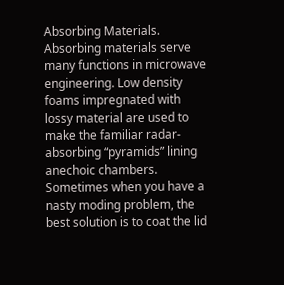Absorbing Materials. Absorbing materials serve many functions in microwave engineering. Low density foams impregnated with lossy material are used to make the familiar radar-absorbing “pyramids” lining anechoic chambers. Sometimes when you have a nasty moding problem, the best solution is to coat the lid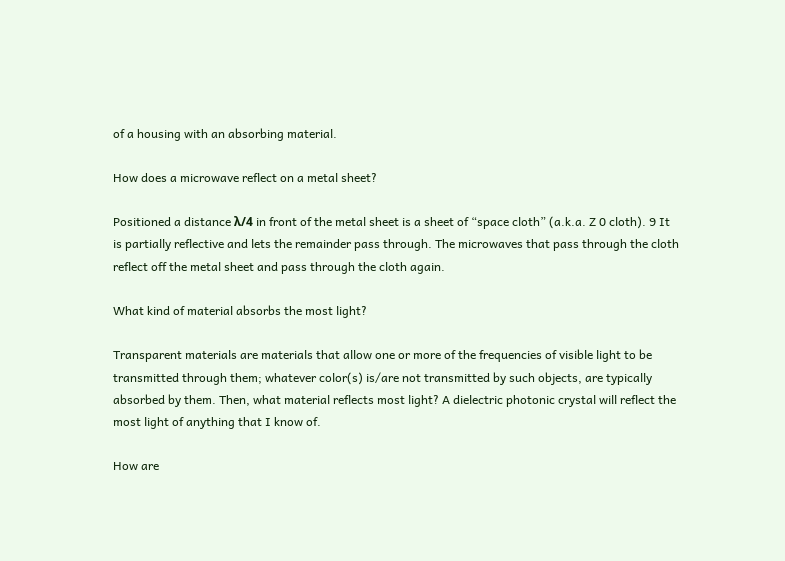of a housing with an absorbing material.

How does a microwave reflect on a metal sheet?

Positioned a distance λ/4 in front of the metal sheet is a sheet of “space cloth” (a.k.a. Z 0 cloth). 9 It is partially reflective and lets the remainder pass through. The microwaves that pass through the cloth reflect off the metal sheet and pass through the cloth again.

What kind of material absorbs the most light?

Transparent materials are materials that allow one or more of the frequencies of visible light to be transmitted through them; whatever color(s) is/are not transmitted by such objects, are typically absorbed by them. Then, what material reflects most light? A dielectric photonic crystal will reflect the most light of anything that I know of.

How are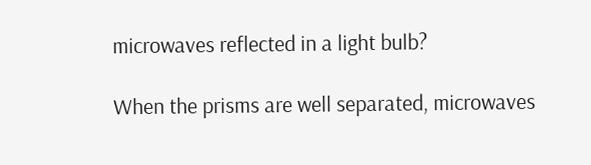microwaves reflected in a light bulb?

When the prisms are well separated, microwaves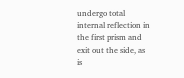undergo total internal reflection in the first prism and exit out the side, as is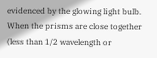evidenced by the glowing light bulb. When the prisms are close together (less than 1/2 wavelength or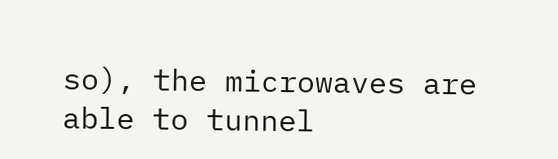so), the microwaves are able to tunnel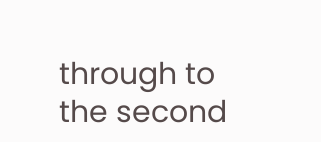through to the second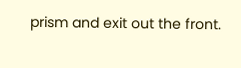prism and exit out the front.